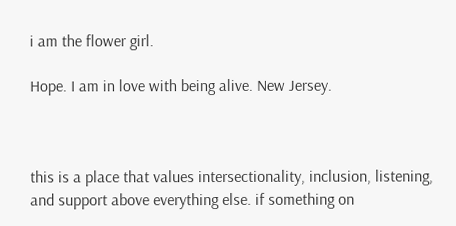i am the flower girl.

Hope. I am in love with being alive. New Jersey.



this is a place that values intersectionality, inclusion, listening, and support above everything else. if something on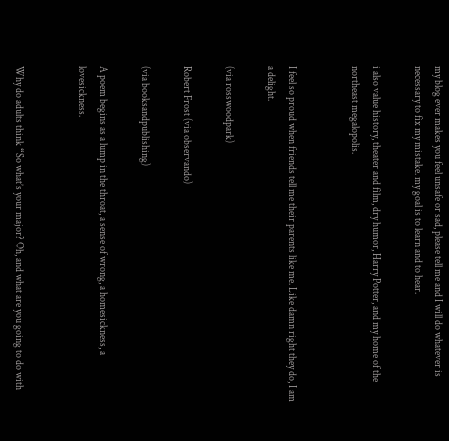my blog ever makes you feel unsafe or sad, please tell me and I will do whatever is necessary to fix my mistake. my goal is to learn and to hear.

i also value history, theater and film, dry humor, Harry Potter, and my home of the northeast megalopolis.


I feel so proud when friends tell me their parents like me. Like damn right they do, I am a delight.

(via rosswoodpark)

Robert Frost (via observando)

(via booksandpublishing)

A poem begins as a lump in the throat, a sense of wrong, a homesickness, a lovesickness.


Why do adults think “So what’s your major? Oh, and what are you going to do with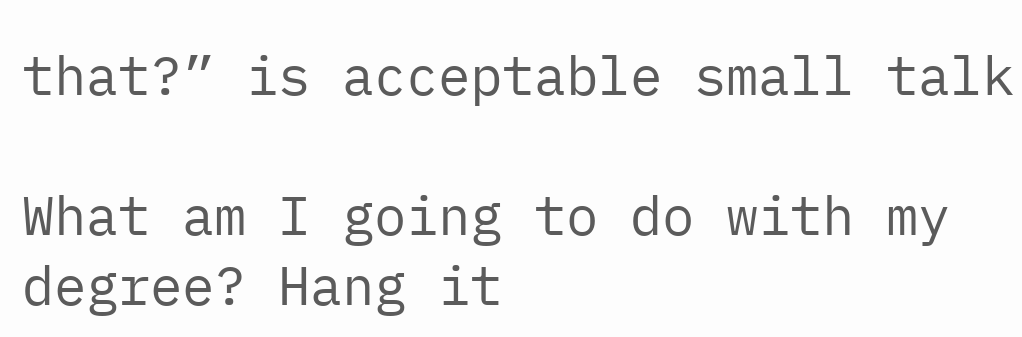that?” is acceptable small talk

What am I going to do with my degree? Hang it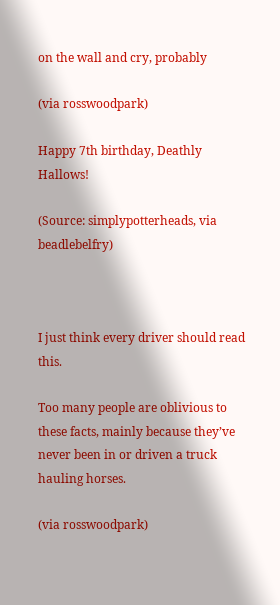on the wall and cry, probably

(via rosswoodpark)

Happy 7th birthday, Deathly Hallows!

(Source: simplypotterheads, via beadlebelfry)



I just think every driver should read this.

Too many people are oblivious to these facts, mainly because they’ve never been in or driven a truck hauling horses.

(via rosswoodpark)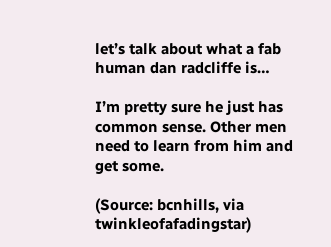let’s talk about what a fab human dan radcliffe is…

I’m pretty sure he just has common sense. Other men need to learn from him and get some.

(Source: bcnhills, via twinkleofafadingstar)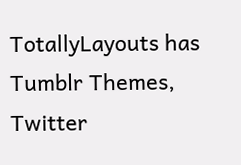TotallyLayouts has Tumblr Themes, Twitter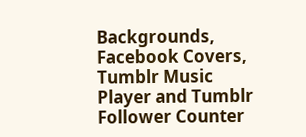Backgrounds, Facebook Covers, Tumblr Music Player and Tumblr Follower Counter